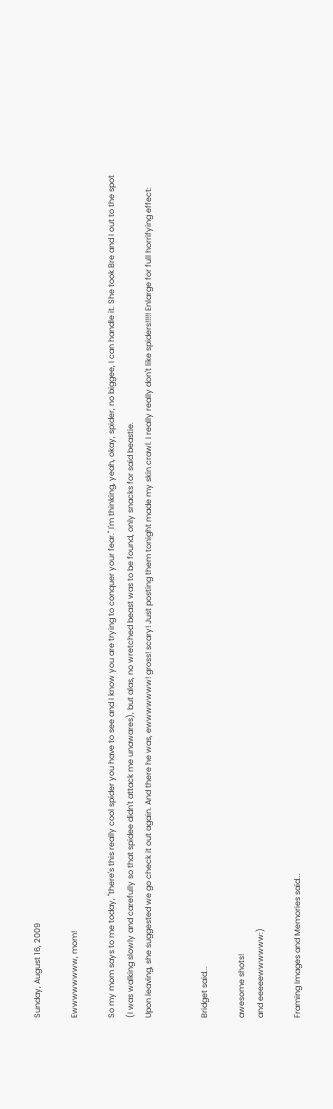Sunday, August 16, 2009

Ewwwwwwww, mom!

So my mom says to me today, "there's this really cool spider you have to see and I know you are trying to conquer your fear." I'm thinking, yeah, okay, spider, no biggee, I can handle it. She took Bre and I out to the spot (I was walking slowly and carefully so that spidee didn't attack me unawares), but alas, no wretched beast was to be found, only snacks for said beastie.
Upon leaving, she suggested we go check it out again. And there he was, ewwwwwww! gross! scary! Just posting them tonight made my skin crawl. I really really don't like spiders!!!!! Enlarge for full horrifying effect:


Bridget said...

awesome shots!
and eeeeewwwwww:)

Framing Images and Memories said...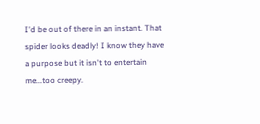I'd be out of there in an instant. That spider looks deadly! I know they have a purpose but it isn't to entertain me...too creepy.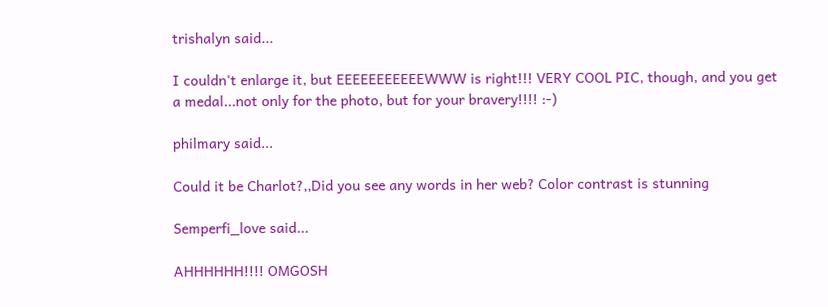trishalyn said...

I couldn't enlarge it, but EEEEEEEEEEEWWW is right!!! VERY COOL PIC, though, and you get a medal...not only for the photo, but for your bravery!!!! :-)

philmary said...

Could it be Charlot?,,Did you see any words in her web? Color contrast is stunning

Semperfi_love said...

AHHHHHH!!!! OMGOSH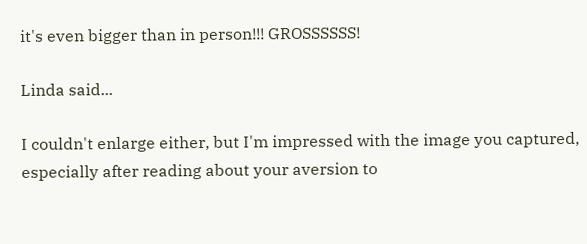it's even bigger than in person!!! GROSSSSSS!

Linda said...

I couldn't enlarge either, but I'm impressed with the image you captured, especially after reading about your aversion to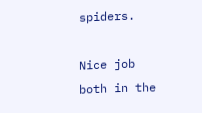spiders.

Nice job both in the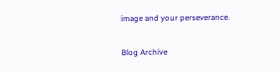image and your perseverance.

Blog Archive